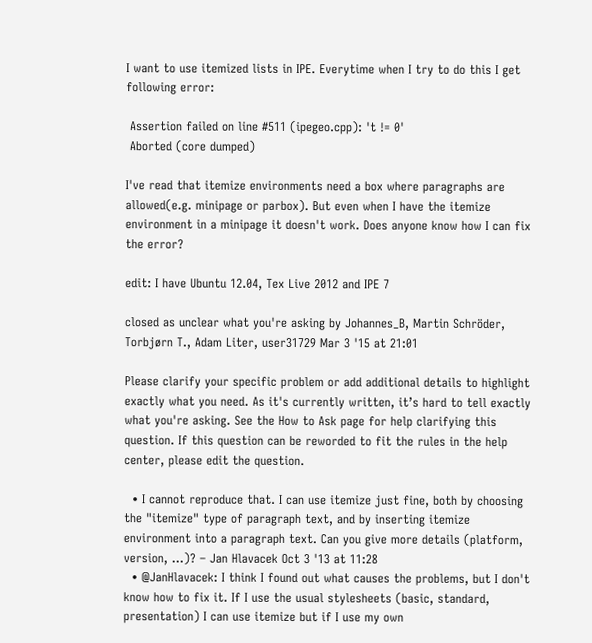I want to use itemized lists in IPE. Everytime when I try to do this I get following error:

 Assertion failed on line #511 (ipegeo.cpp): 't != 0'
 Aborted (core dumped)

I've read that itemize environments need a box where paragraphs are allowed(e.g. minipage or parbox). But even when I have the itemize environment in a minipage it doesn't work. Does anyone know how I can fix the error?

edit: I have Ubuntu 12.04, Tex Live 2012 and IPE 7

closed as unclear what you're asking by Johannes_B, Martin Schröder, Torbjørn T., Adam Liter, user31729 Mar 3 '15 at 21:01

Please clarify your specific problem or add additional details to highlight exactly what you need. As it's currently written, it’s hard to tell exactly what you're asking. See the How to Ask page for help clarifying this question. If this question can be reworded to fit the rules in the help center, please edit the question.

  • I cannot reproduce that. I can use itemize just fine, both by choosing the "itemize" type of paragraph text, and by inserting itemize environment into a paragraph text. Can you give more details (platform, version, ...)? – Jan Hlavacek Oct 3 '13 at 11:28
  • @JanHlavacek: I think I found out what causes the problems, but I don't know how to fix it. If I use the usual stylesheets (basic, standard, presentation) I can use itemize but if I use my own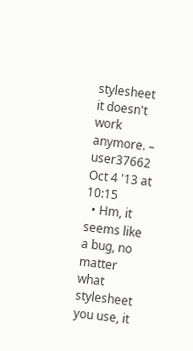stylesheet it doesn't work anymore. – user37662 Oct 4 '13 at 10:15
  • Hm, it seems like a bug, no matter what stylesheet you use, it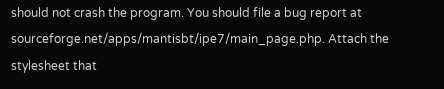should not crash the program. You should file a bug report at sourceforge.net/apps/mantisbt/ipe7/main_page.php. Attach the stylesheet that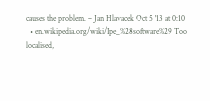causes the problem. – Jan Hlavacek Oct 5 '13 at 0:10
  • en.wikipedia.org/wiki/Ipe_%28software%29 Too localised,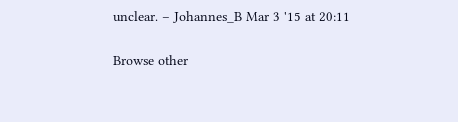unclear. – Johannes_B Mar 3 '15 at 20:11

Browse other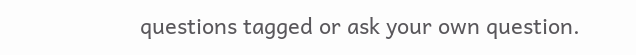questions tagged or ask your own question.